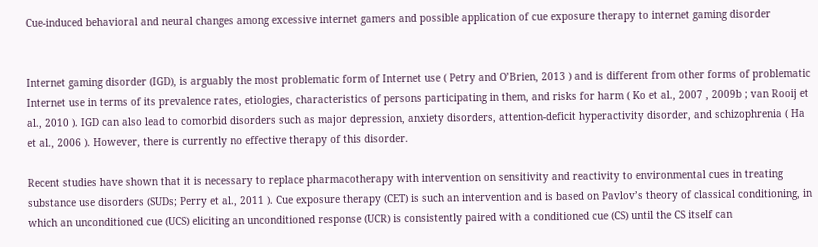Cue-induced behavioral and neural changes among excessive internet gamers and possible application of cue exposure therapy to internet gaming disorder


Internet gaming disorder (IGD), is arguably the most problematic form of Internet use ( Petry and O’Brien, 2013 ) and is different from other forms of problematic Internet use in terms of its prevalence rates, etiologies, characteristics of persons participating in them, and risks for harm ( Ko et al., 2007 , 2009b ; van Rooij et al., 2010 ). IGD can also lead to comorbid disorders such as major depression, anxiety disorders, attention-deficit hyperactivity disorder, and schizophrenia ( Ha et al., 2006 ). However, there is currently no effective therapy of this disorder.

Recent studies have shown that it is necessary to replace pharmacotherapy with intervention on sensitivity and reactivity to environmental cues in treating substance use disorders (SUDs; Perry et al., 2011 ). Cue exposure therapy (CET) is such an intervention and is based on Pavlov’s theory of classical conditioning, in which an unconditioned cue (UCS) eliciting an unconditioned response (UCR) is consistently paired with a conditioned cue (CS) until the CS itself can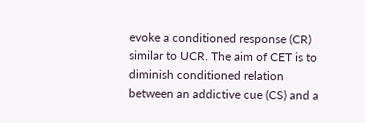evoke a conditioned response (CR) similar to UCR. The aim of CET is to diminish conditioned relation between an addictive cue (CS) and a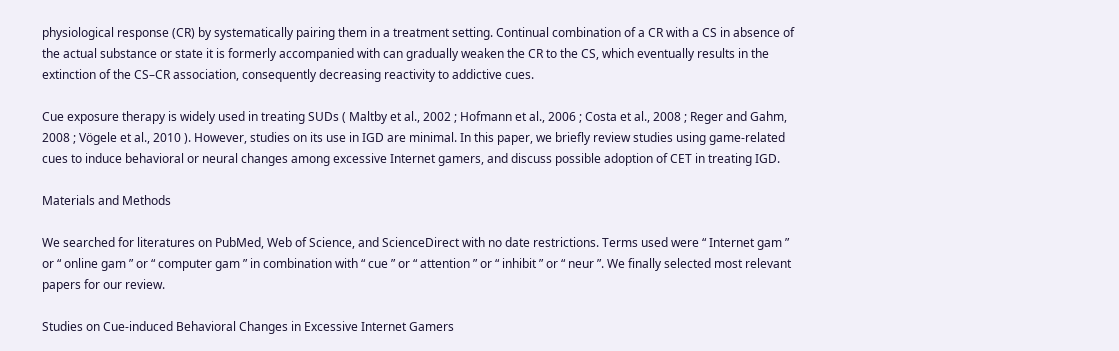physiological response (CR) by systematically pairing them in a treatment setting. Continual combination of a CR with a CS in absence of the actual substance or state it is formerly accompanied with can gradually weaken the CR to the CS, which eventually results in the extinction of the CS–CR association, consequently decreasing reactivity to addictive cues.

Cue exposure therapy is widely used in treating SUDs ( Maltby et al., 2002 ; Hofmann et al., 2006 ; Costa et al., 2008 ; Reger and Gahm, 2008 ; Vögele et al., 2010 ). However, studies on its use in IGD are minimal. In this paper, we briefly review studies using game-related cues to induce behavioral or neural changes among excessive Internet gamers, and discuss possible adoption of CET in treating IGD.

Materials and Methods

We searched for literatures on PubMed, Web of Science, and ScienceDirect with no date restrictions. Terms used were “ Internet gam ” or “ online gam ” or “ computer gam ” in combination with “ cue ” or “ attention ” or “ inhibit ” or “ neur ”. We finally selected most relevant papers for our review.

Studies on Cue-induced Behavioral Changes in Excessive Internet Gamers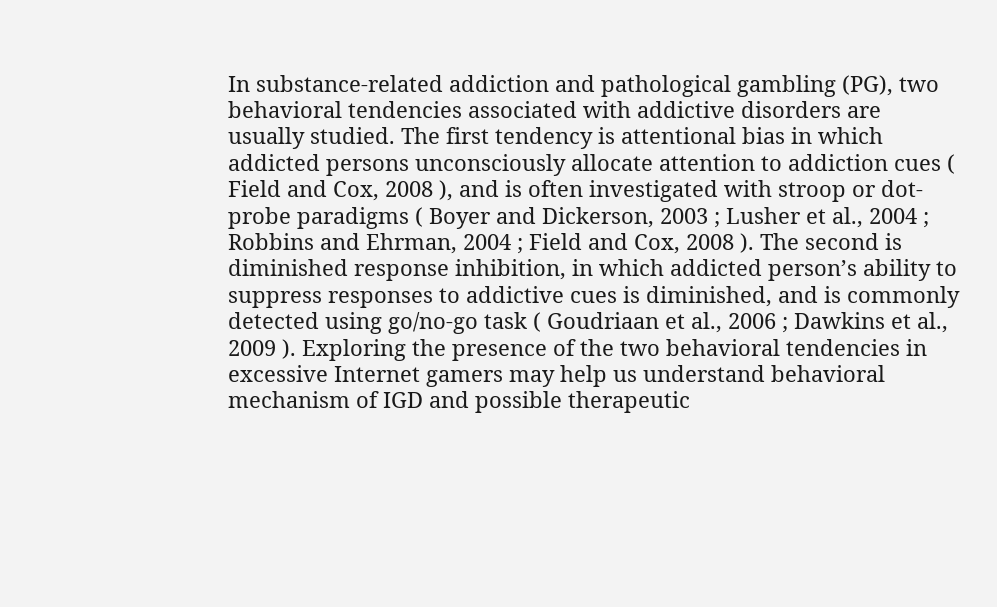In substance-related addiction and pathological gambling (PG), two behavioral tendencies associated with addictive disorders are usually studied. The first tendency is attentional bias in which addicted persons unconsciously allocate attention to addiction cues ( Field and Cox, 2008 ), and is often investigated with stroop or dot-probe paradigms ( Boyer and Dickerson, 2003 ; Lusher et al., 2004 ; Robbins and Ehrman, 2004 ; Field and Cox, 2008 ). The second is diminished response inhibition, in which addicted person’s ability to suppress responses to addictive cues is diminished, and is commonly detected using go/no-go task ( Goudriaan et al., 2006 ; Dawkins et al., 2009 ). Exploring the presence of the two behavioral tendencies in excessive Internet gamers may help us understand behavioral mechanism of IGD and possible therapeutic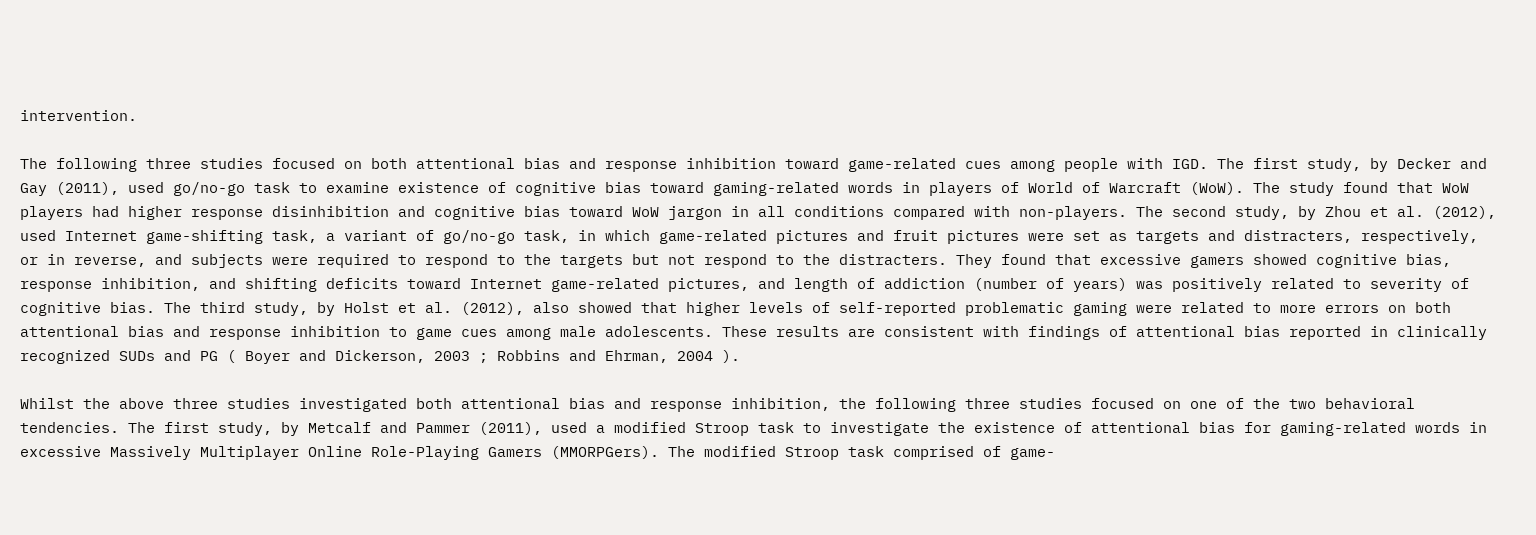intervention.

The following three studies focused on both attentional bias and response inhibition toward game-related cues among people with IGD. The first study, by Decker and Gay (2011), used go/no-go task to examine existence of cognitive bias toward gaming-related words in players of World of Warcraft (WoW). The study found that WoW players had higher response disinhibition and cognitive bias toward WoW jargon in all conditions compared with non-players. The second study, by Zhou et al. (2012), used Internet game-shifting task, a variant of go/no-go task, in which game-related pictures and fruit pictures were set as targets and distracters, respectively, or in reverse, and subjects were required to respond to the targets but not respond to the distracters. They found that excessive gamers showed cognitive bias, response inhibition, and shifting deficits toward Internet game-related pictures, and length of addiction (number of years) was positively related to severity of cognitive bias. The third study, by Holst et al. (2012), also showed that higher levels of self-reported problematic gaming were related to more errors on both attentional bias and response inhibition to game cues among male adolescents. These results are consistent with findings of attentional bias reported in clinically recognized SUDs and PG ( Boyer and Dickerson, 2003 ; Robbins and Ehrman, 2004 ).

Whilst the above three studies investigated both attentional bias and response inhibition, the following three studies focused on one of the two behavioral tendencies. The first study, by Metcalf and Pammer (2011), used a modified Stroop task to investigate the existence of attentional bias for gaming-related words in excessive Massively Multiplayer Online Role-Playing Gamers (MMORPGers). The modified Stroop task comprised of game-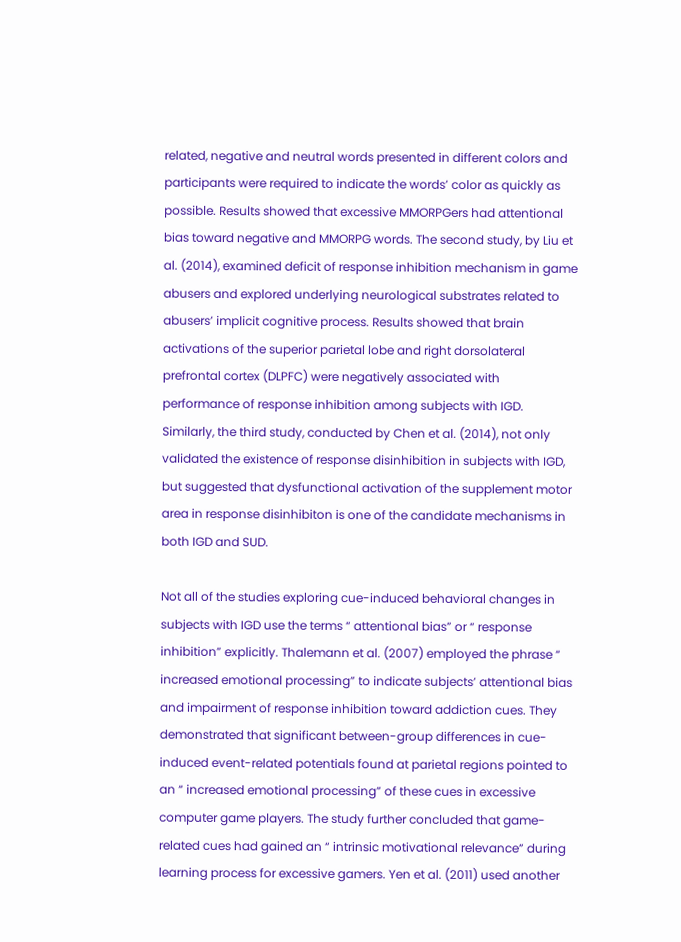related, negative and neutral words presented in different colors and participants were required to indicate the words’ color as quickly as possible. Results showed that excessive MMORPGers had attentional bias toward negative and MMORPG words. The second study, by Liu et al. (2014), examined deficit of response inhibition mechanism in game abusers and explored underlying neurological substrates related to abusers’ implicit cognitive process. Results showed that brain activations of the superior parietal lobe and right dorsolateral prefrontal cortex (DLPFC) were negatively associated with performance of response inhibition among subjects with IGD. Similarly, the third study, conducted by Chen et al. (2014), not only validated the existence of response disinhibition in subjects with IGD, but suggested that dysfunctional activation of the supplement motor area in response disinhibiton is one of the candidate mechanisms in both IGD and SUD.

Not all of the studies exploring cue-induced behavioral changes in subjects with IGD use the terms “ attentional bias” or “ response inhibition” explicitly. Thalemann et al. (2007) employed the phrase “ increased emotional processing” to indicate subjects’ attentional bias and impairment of response inhibition toward addiction cues. They demonstrated that significant between-group differences in cue-induced event-related potentials found at parietal regions pointed to an “ increased emotional processing” of these cues in excessive computer game players. The study further concluded that game-related cues had gained an “ intrinsic motivational relevance” during learning process for excessive gamers. Yen et al. (2011) used another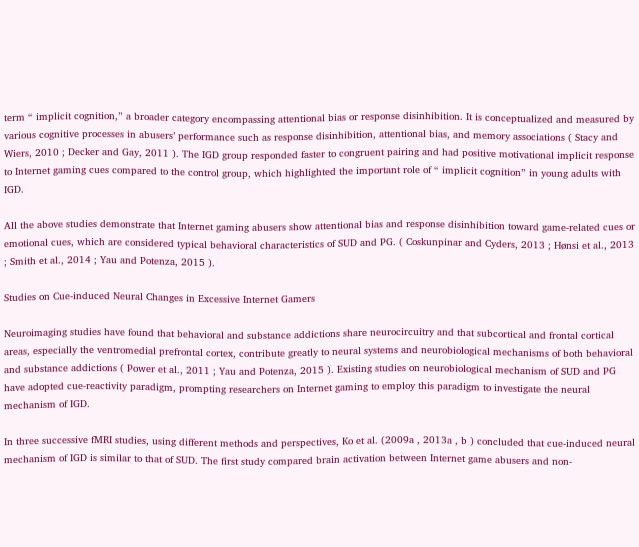term “ implicit cognition,” a broader category encompassing attentional bias or response disinhibition. It is conceptualized and measured by various cognitive processes in abusers’ performance such as response disinhibition, attentional bias, and memory associations ( Stacy and Wiers, 2010 ; Decker and Gay, 2011 ). The IGD group responded faster to congruent pairing and had positive motivational implicit response to Internet gaming cues compared to the control group, which highlighted the important role of “ implicit cognition” in young adults with IGD.

All the above studies demonstrate that Internet gaming abusers show attentional bias and response disinhibition toward game-related cues or emotional cues, which are considered typical behavioral characteristics of SUD and PG. ( Coskunpinar and Cyders, 2013 ; Hønsi et al., 2013 ; Smith et al., 2014 ; Yau and Potenza, 2015 ).

Studies on Cue-induced Neural Changes in Excessive Internet Gamers

Neuroimaging studies have found that behavioral and substance addictions share neurocircuitry and that subcortical and frontal cortical areas, especially the ventromedial prefrontal cortex, contribute greatly to neural systems and neurobiological mechanisms of both behavioral and substance addictions ( Power et al., 2011 ; Yau and Potenza, 2015 ). Existing studies on neurobiological mechanism of SUD and PG have adopted cue-reactivity paradigm, prompting researchers on Internet gaming to employ this paradigm to investigate the neural mechanism of IGD.

In three successive fMRI studies, using different methods and perspectives, Ko et al. (2009a , 2013a , b ) concluded that cue-induced neural mechanism of IGD is similar to that of SUD. The first study compared brain activation between Internet game abusers and non-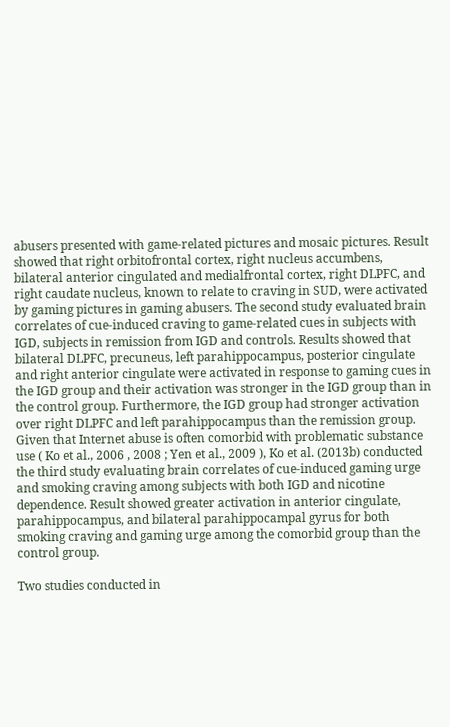abusers presented with game-related pictures and mosaic pictures. Result showed that right orbitofrontal cortex, right nucleus accumbens, bilateral anterior cingulated and medialfrontal cortex, right DLPFC, and right caudate nucleus, known to relate to craving in SUD, were activated by gaming pictures in gaming abusers. The second study evaluated brain correlates of cue-induced craving to game-related cues in subjects with IGD, subjects in remission from IGD and controls. Results showed that bilateral DLPFC, precuneus, left parahippocampus, posterior cingulate and right anterior cingulate were activated in response to gaming cues in the IGD group and their activation was stronger in the IGD group than in the control group. Furthermore, the IGD group had stronger activation over right DLPFC and left parahippocampus than the remission group. Given that Internet abuse is often comorbid with problematic substance use ( Ko et al., 2006 , 2008 ; Yen et al., 2009 ), Ko et al. (2013b) conducted the third study evaluating brain correlates of cue-induced gaming urge and smoking craving among subjects with both IGD and nicotine dependence. Result showed greater activation in anterior cingulate, parahippocampus, and bilateral parahippocampal gyrus for both smoking craving and gaming urge among the comorbid group than the control group.

Two studies conducted in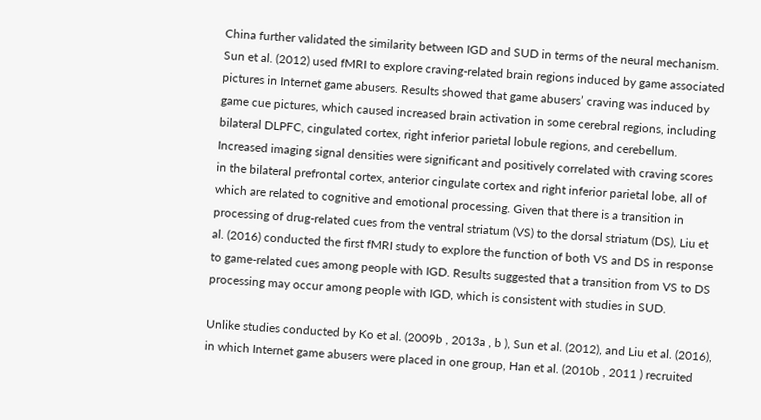China further validated the similarity between IGD and SUD in terms of the neural mechanism. Sun et al. (2012) used fMRI to explore craving-related brain regions induced by game associated pictures in Internet game abusers. Results showed that game abusers’ craving was induced by game cue pictures, which caused increased brain activation in some cerebral regions, including bilateral DLPFC, cingulated cortex, right inferior parietal lobule regions, and cerebellum. Increased imaging signal densities were significant and positively correlated with craving scores in the bilateral prefrontal cortex, anterior cingulate cortex and right inferior parietal lobe, all of which are related to cognitive and emotional processing. Given that there is a transition in processing of drug-related cues from the ventral striatum (VS) to the dorsal striatum (DS), Liu et al. (2016) conducted the first fMRI study to explore the function of both VS and DS in response to game-related cues among people with IGD. Results suggested that a transition from VS to DS processing may occur among people with IGD, which is consistent with studies in SUD.

Unlike studies conducted by Ko et al. (2009b , 2013a , b ), Sun et al. (2012), and Liu et al. (2016), in which Internet game abusers were placed in one group, Han et al. (2010b , 2011 ) recruited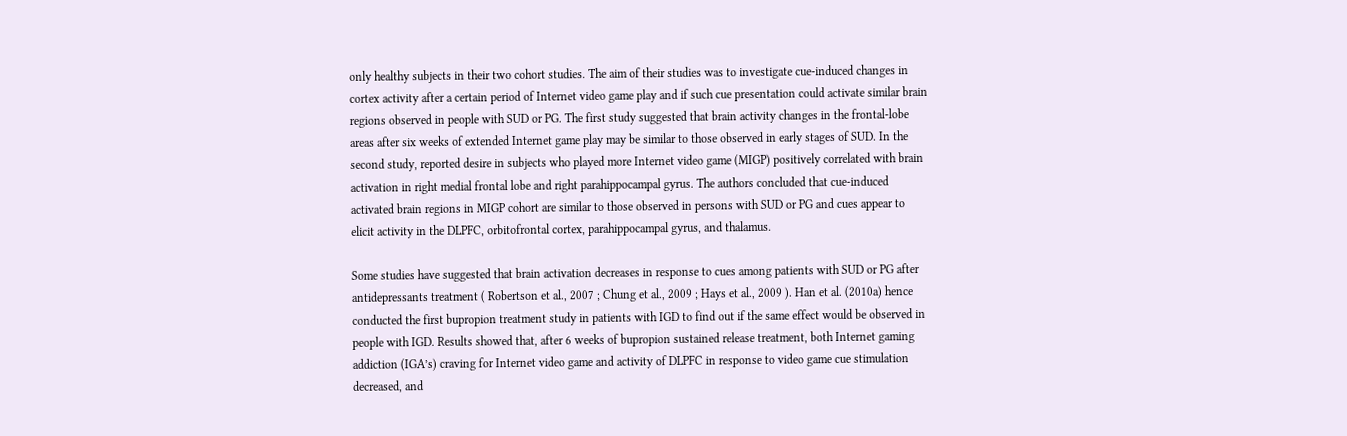only healthy subjects in their two cohort studies. The aim of their studies was to investigate cue-induced changes in cortex activity after a certain period of Internet video game play and if such cue presentation could activate similar brain regions observed in people with SUD or PG. The first study suggested that brain activity changes in the frontal-lobe areas after six weeks of extended Internet game play may be similar to those observed in early stages of SUD. In the second study, reported desire in subjects who played more Internet video game (MIGP) positively correlated with brain activation in right medial frontal lobe and right parahippocampal gyrus. The authors concluded that cue-induced activated brain regions in MIGP cohort are similar to those observed in persons with SUD or PG and cues appear to elicit activity in the DLPFC, orbitofrontal cortex, parahippocampal gyrus, and thalamus.

Some studies have suggested that brain activation decreases in response to cues among patients with SUD or PG after antidepressants treatment ( Robertson et al., 2007 ; Chung et al., 2009 ; Hays et al., 2009 ). Han et al. (2010a) hence conducted the first bupropion treatment study in patients with IGD to find out if the same effect would be observed in people with IGD. Results showed that, after 6 weeks of bupropion sustained release treatment, both Internet gaming addiction (IGA’s) craving for Internet video game and activity of DLPFC in response to video game cue stimulation decreased, and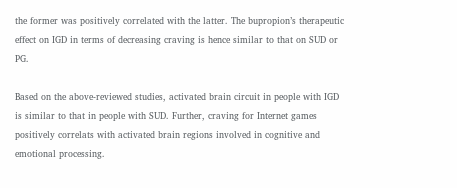the former was positively correlated with the latter. The bupropion’s therapeutic effect on IGD in terms of decreasing craving is hence similar to that on SUD or PG.

Based on the above-reviewed studies, activated brain circuit in people with IGD is similar to that in people with SUD. Further, craving for Internet games positively correlats with activated brain regions involved in cognitive and emotional processing.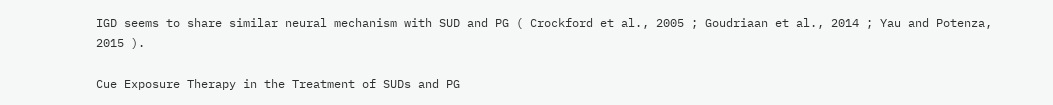IGD seems to share similar neural mechanism with SUD and PG ( Crockford et al., 2005 ; Goudriaan et al., 2014 ; Yau and Potenza, 2015 ).

Cue Exposure Therapy in the Treatment of SUDs and PG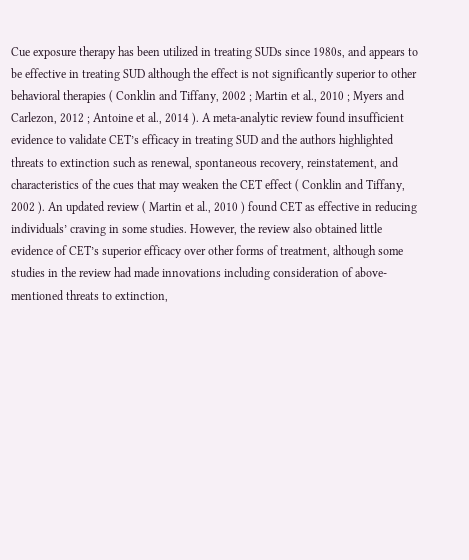Cue exposure therapy has been utilized in treating SUDs since 1980s, and appears to be effective in treating SUD although the effect is not significantly superior to other behavioral therapies ( Conklin and Tiffany, 2002 ; Martin et al., 2010 ; Myers and Carlezon, 2012 ; Antoine et al., 2014 ). A meta-analytic review found insufficient evidence to validate CET’s efficacy in treating SUD and the authors highlighted threats to extinction such as renewal, spontaneous recovery, reinstatement, and characteristics of the cues that may weaken the CET effect ( Conklin and Tiffany, 2002 ). An updated review ( Martin et al., 2010 ) found CET as effective in reducing individuals’ craving in some studies. However, the review also obtained little evidence of CET’s superior efficacy over other forms of treatment, although some studies in the review had made innovations including consideration of above-mentioned threats to extinction,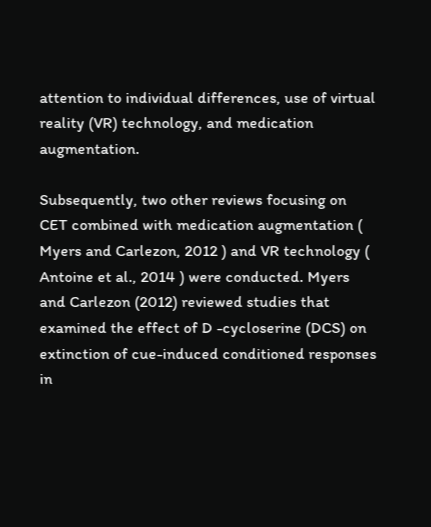attention to individual differences, use of virtual reality (VR) technology, and medication augmentation.

Subsequently, two other reviews focusing on CET combined with medication augmentation ( Myers and Carlezon, 2012 ) and VR technology ( Antoine et al., 2014 ) were conducted. Myers and Carlezon (2012) reviewed studies that examined the effect of D -cycloserine (DCS) on extinction of cue-induced conditioned responses in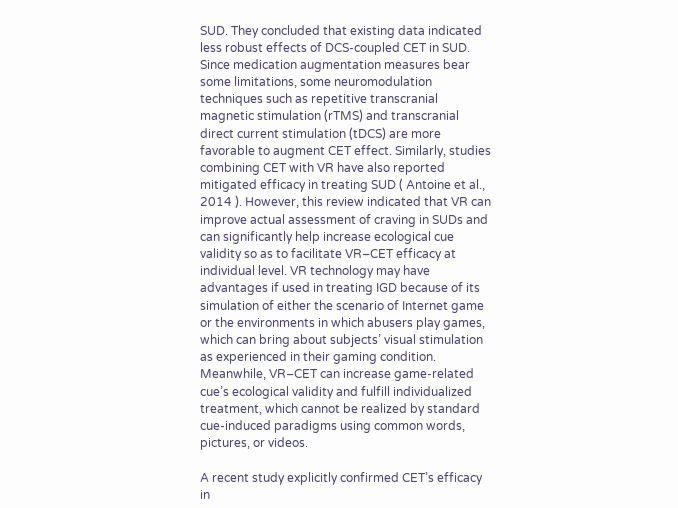SUD. They concluded that existing data indicated less robust effects of DCS-coupled CET in SUD. Since medication augmentation measures bear some limitations, some neuromodulation techniques such as repetitive transcranial magnetic stimulation (rTMS) and transcranial direct current stimulation (tDCS) are more favorable to augment CET effect. Similarly, studies combining CET with VR have also reported mitigated efficacy in treating SUD ( Antoine et al., 2014 ). However, this review indicated that VR can improve actual assessment of craving in SUDs and can significantly help increase ecological cue validity so as to facilitate VR–CET efficacy at individual level. VR technology may have advantages if used in treating IGD because of its simulation of either the scenario of Internet game or the environments in which abusers play games, which can bring about subjects’ visual stimulation as experienced in their gaming condition. Meanwhile, VR–CET can increase game-related cue’s ecological validity and fulfill individualized treatment, which cannot be realized by standard cue-induced paradigms using common words, pictures, or videos.

A recent study explicitly confirmed CET’s efficacy in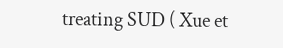treating SUD ( Xue et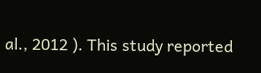al., 2012 ). This study reported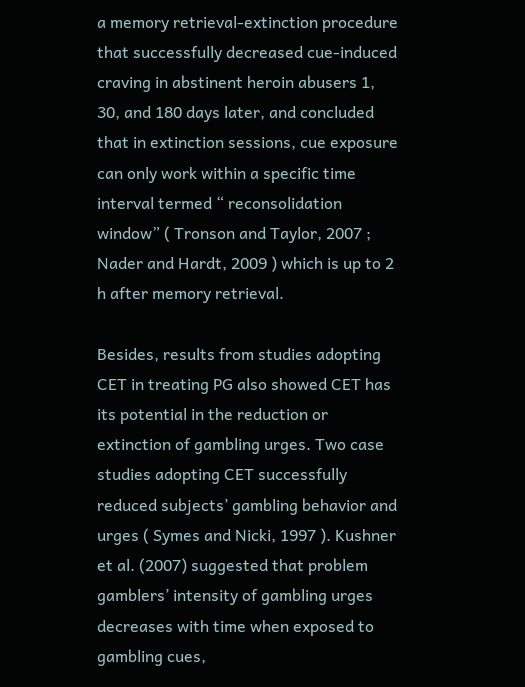a memory retrieval-extinction procedure that successfully decreased cue-induced craving in abstinent heroin abusers 1, 30, and 180 days later, and concluded that in extinction sessions, cue exposure can only work within a specific time interval termed “ reconsolidation window” ( Tronson and Taylor, 2007 ; Nader and Hardt, 2009 ) which is up to 2 h after memory retrieval.

Besides, results from studies adopting CET in treating PG also showed CET has its potential in the reduction or extinction of gambling urges. Two case studies adopting CET successfully reduced subjects’ gambling behavior and urges ( Symes and Nicki, 1997 ). Kushner et al. (2007) suggested that problem gamblers’ intensity of gambling urges decreases with time when exposed to gambling cues,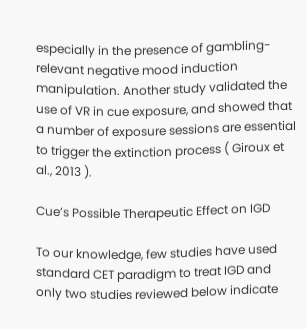especially in the presence of gambling-relevant negative mood induction manipulation. Another study validated the use of VR in cue exposure, and showed that a number of exposure sessions are essential to trigger the extinction process ( Giroux et al., 2013 ).

Cue’s Possible Therapeutic Effect on IGD

To our knowledge, few studies have used standard CET paradigm to treat IGD and only two studies reviewed below indicate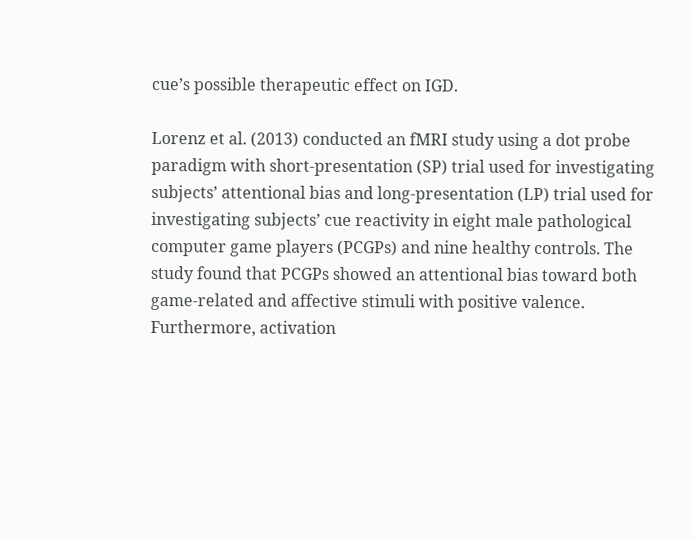cue’s possible therapeutic effect on IGD.

Lorenz et al. (2013) conducted an fMRI study using a dot probe paradigm with short-presentation (SP) trial used for investigating subjects’ attentional bias and long-presentation (LP) trial used for investigating subjects’ cue reactivity in eight male pathological computer game players (PCGPs) and nine healthy controls. The study found that PCGPs showed an attentional bias toward both game-related and affective stimuli with positive valence. Furthermore, activation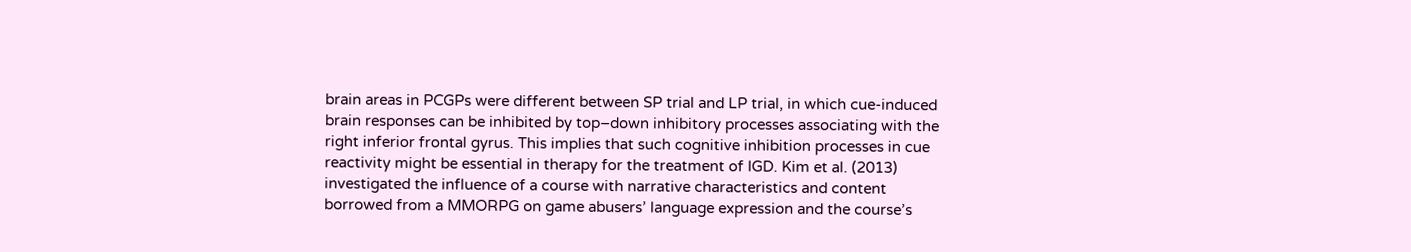brain areas in PCGPs were different between SP trial and LP trial, in which cue-induced brain responses can be inhibited by top–down inhibitory processes associating with the right inferior frontal gyrus. This implies that such cognitive inhibition processes in cue reactivity might be essential in therapy for the treatment of IGD. Kim et al. (2013) investigated the influence of a course with narrative characteristics and content borrowed from a MMORPG on game abusers’ language expression and the course’s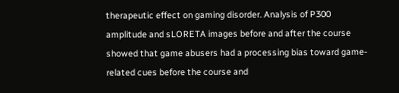therapeutic effect on gaming disorder. Analysis of P300 amplitude and sLORETA images before and after the course showed that game abusers had a processing bias toward game-related cues before the course and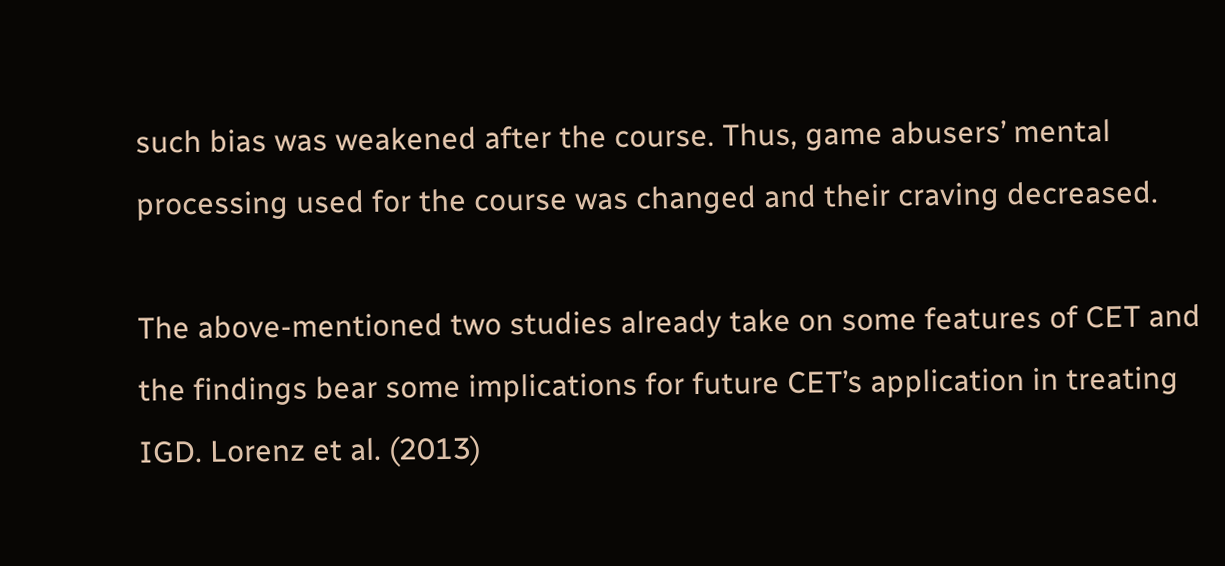such bias was weakened after the course. Thus, game abusers’ mental processing used for the course was changed and their craving decreased.

The above-mentioned two studies already take on some features of CET and the findings bear some implications for future CET’s application in treating IGD. Lorenz et al. (2013)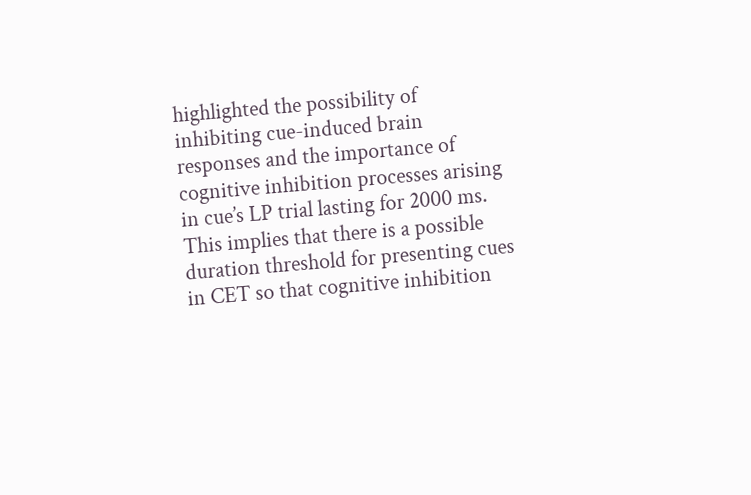highlighted the possibility of inhibiting cue-induced brain responses and the importance of cognitive inhibition processes arising in cue’s LP trial lasting for 2000 ms. This implies that there is a possible duration threshold for presenting cues in CET so that cognitive inhibition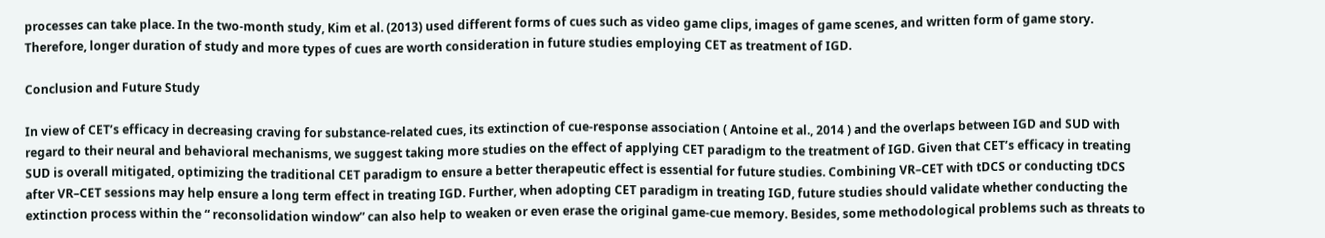processes can take place. In the two-month study, Kim et al. (2013) used different forms of cues such as video game clips, images of game scenes, and written form of game story. Therefore, longer duration of study and more types of cues are worth consideration in future studies employing CET as treatment of IGD.

Conclusion and Future Study

In view of CET’s efficacy in decreasing craving for substance-related cues, its extinction of cue-response association ( Antoine et al., 2014 ) and the overlaps between IGD and SUD with regard to their neural and behavioral mechanisms, we suggest taking more studies on the effect of applying CET paradigm to the treatment of IGD. Given that CET’s efficacy in treating SUD is overall mitigated, optimizing the traditional CET paradigm to ensure a better therapeutic effect is essential for future studies. Combining VR–CET with tDCS or conducting tDCS after VR–CET sessions may help ensure a long term effect in treating IGD. Further, when adopting CET paradigm in treating IGD, future studies should validate whether conducting the extinction process within the “ reconsolidation window” can also help to weaken or even erase the original game-cue memory. Besides, some methodological problems such as threats to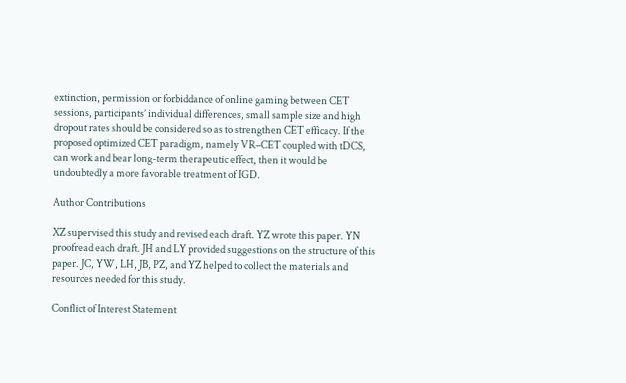extinction, permission or forbiddance of online gaming between CET sessions, participants’ individual differences, small sample size and high dropout rates should be considered so as to strengthen CET efficacy. If the proposed optimized CET paradigm, namely VR–CET coupled with tDCS, can work and bear long-term therapeutic effect, then it would be undoubtedly a more favorable treatment of IGD.

Author Contributions

XZ supervised this study and revised each draft. YZ wrote this paper. YN proofread each draft. JH and LY provided suggestions on the structure of this paper. JC, YW, LH, JB, PZ, and YZ helped to collect the materials and resources needed for this study.

Conflict of Interest Statement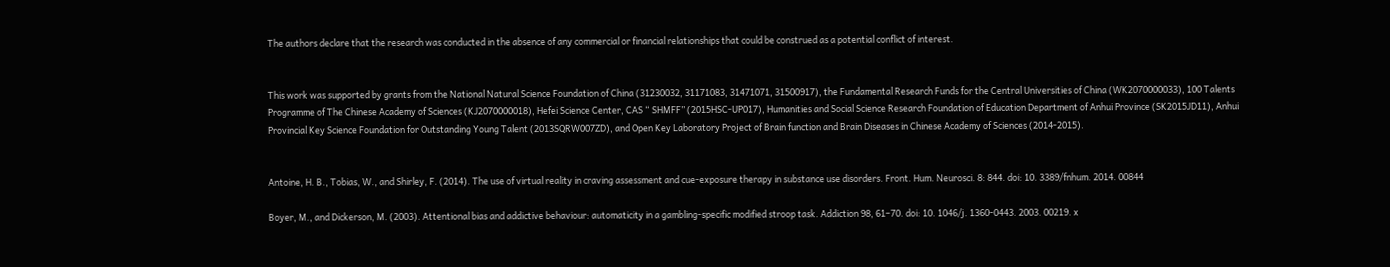The authors declare that the research was conducted in the absence of any commercial or financial relationships that could be construed as a potential conflict of interest.


This work was supported by grants from the National Natural Science Foundation of China (31230032, 31171083, 31471071, 31500917), the Fundamental Research Funds for the Central Universities of China (WK2070000033), 100 Talents Programme of The Chinese Academy of Sciences (KJ2070000018), Hefei Science Center, CAS “ SHMFF” (2015HSC-UP017), Humanities and Social Science Research Foundation of Education Department of Anhui Province (SK2015JD11), Anhui Provincial Key Science Foundation for Outstanding Young Talent (2013SQRW007ZD), and Open Key Laboratory Project of Brain function and Brain Diseases in Chinese Academy of Sciences (2014-2015).


Antoine, H. B., Tobias, W., and Shirley, F. (2014). The use of virtual reality in craving assessment and cue-exposure therapy in substance use disorders. Front. Hum. Neurosci. 8: 844. doi: 10. 3389/fnhum. 2014. 00844

Boyer, M., and Dickerson, M. (2003). Attentional bias and addictive behaviour: automaticity in a gambling-specific modified stroop task. Addiction 98, 61–70. doi: 10. 1046/j. 1360-0443. 2003. 00219. x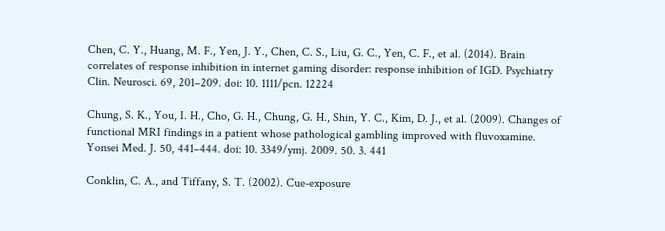Chen, C. Y., Huang, M. F., Yen, J. Y., Chen, C. S., Liu, G. C., Yen, C. F., et al. (2014). Brain correlates of response inhibition in internet gaming disorder: response inhibition of IGD. Psychiatry Clin. Neurosci. 69, 201–209. doi: 10. 1111/pcn. 12224

Chung, S. K., You, I. H., Cho, G. H., Chung, G. H., Shin, Y. C., Kim, D. J., et al. (2009). Changes of functional MRI findings in a patient whose pathological gambling improved with fluvoxamine. Yonsei Med. J. 50, 441–444. doi: 10. 3349/ymj. 2009. 50. 3. 441

Conklin, C. A., and Tiffany, S. T. (2002). Cue-exposure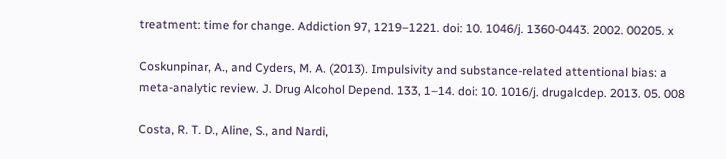treatment: time for change. Addiction 97, 1219–1221. doi: 10. 1046/j. 1360-0443. 2002. 00205. x

Coskunpinar, A., and Cyders, M. A. (2013). Impulsivity and substance-related attentional bias: a meta-analytic review. J. Drug Alcohol Depend. 133, 1–14. doi: 10. 1016/j. drugalcdep. 2013. 05. 008

Costa, R. T. D., Aline, S., and Nardi,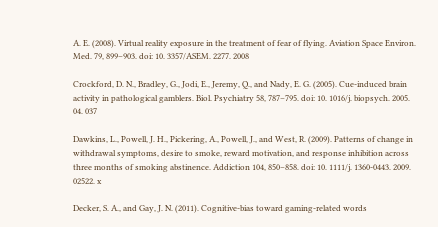A. E. (2008). Virtual reality exposure in the treatment of fear of flying. Aviation Space Environ. Med. 79, 899–903. doi: 10. 3357/ASEM. 2277. 2008

Crockford, D. N., Bradley, G., Jodi, E., Jeremy, Q., and Nady, E. G. (2005). Cue-induced brain activity in pathological gamblers. Biol. Psychiatry 58, 787–795. doi: 10. 1016/j. biopsych. 2005. 04. 037

Dawkins, L., Powell, J. H., Pickering, A., Powell, J., and West, R. (2009). Patterns of change in withdrawal symptoms, desire to smoke, reward motivation, and response inhibition across three months of smoking abstinence. Addiction 104, 850–858. doi: 10. 1111/j. 1360-0443. 2009. 02522. x

Decker, S. A., and Gay, J. N. (2011). Cognitive-bias toward gaming-related words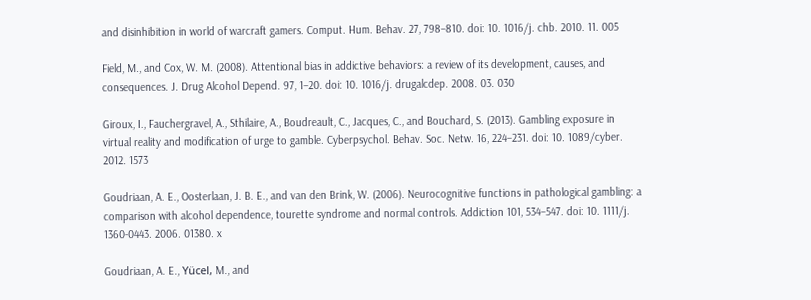and disinhibition in world of warcraft gamers. Comput. Hum. Behav. 27, 798–810. doi: 10. 1016/j. chb. 2010. 11. 005

Field, M., and Cox, W. M. (2008). Attentional bias in addictive behaviors: a review of its development, causes, and consequences. J. Drug Alcohol Depend. 97, 1–20. doi: 10. 1016/j. drugalcdep. 2008. 03. 030

Giroux, I., Fauchergravel, A., Sthilaire, A., Boudreault, C., Jacques, C., and Bouchard, S. (2013). Gambling exposure in virtual reality and modification of urge to gamble. Cyberpsychol. Behav. Soc. Netw. 16, 224–231. doi: 10. 1089/cyber. 2012. 1573

Goudriaan, A. E., Oosterlaan, J. B. E., and van den Brink, W. (2006). Neurocognitive functions in pathological gambling: a comparison with alcohol dependence, tourette syndrome and normal controls. Addiction 101, 534–547. doi: 10. 1111/j. 1360-0443. 2006. 01380. x

Goudriaan, A. E., Yücel, M., and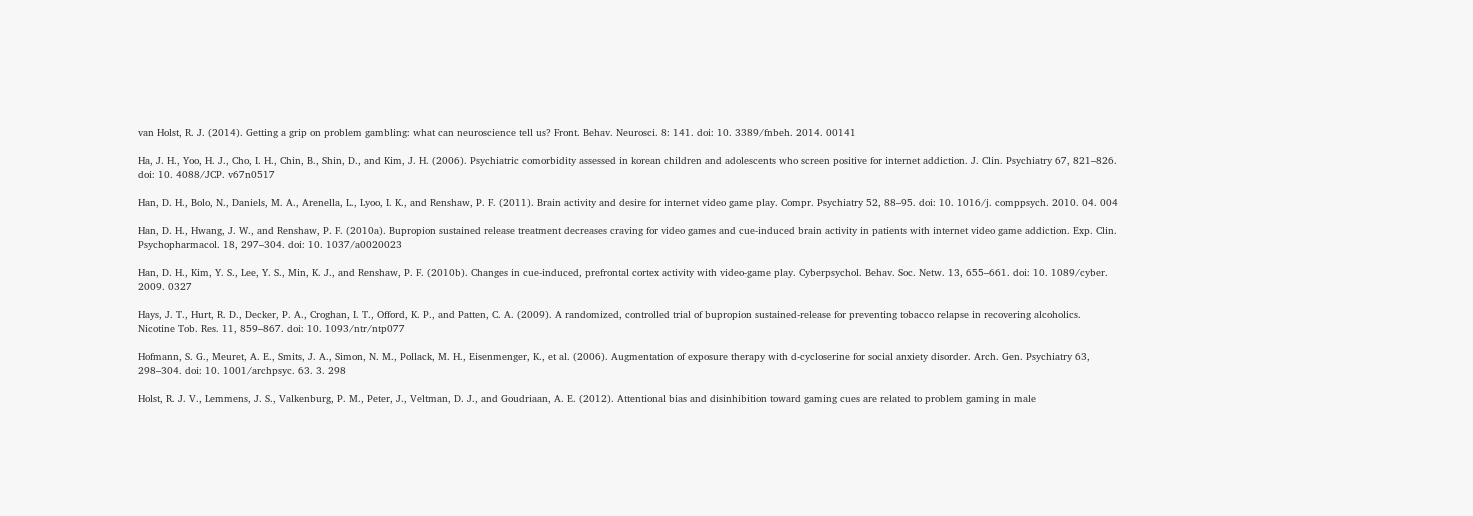van Holst, R. J. (2014). Getting a grip on problem gambling: what can neuroscience tell us? Front. Behav. Neurosci. 8: 141. doi: 10. 3389/fnbeh. 2014. 00141

Ha, J. H., Yoo, H. J., Cho, I. H., Chin, B., Shin, D., and Kim, J. H. (2006). Psychiatric comorbidity assessed in korean children and adolescents who screen positive for internet addiction. J. Clin. Psychiatry 67, 821–826. doi: 10. 4088/JCP. v67n0517

Han, D. H., Bolo, N., Daniels, M. A., Arenella, L., Lyoo, I. K., and Renshaw, P. F. (2011). Brain activity and desire for internet video game play. Compr. Psychiatry 52, 88–95. doi: 10. 1016/j. comppsych. 2010. 04. 004

Han, D. H., Hwang, J. W., and Renshaw, P. F. (2010a). Bupropion sustained release treatment decreases craving for video games and cue-induced brain activity in patients with internet video game addiction. Exp. Clin. Psychopharmacol. 18, 297–304. doi: 10. 1037/a0020023

Han, D. H., Kim, Y. S., Lee, Y. S., Min, K. J., and Renshaw, P. F. (2010b). Changes in cue-induced, prefrontal cortex activity with video-game play. Cyberpsychol. Behav. Soc. Netw. 13, 655–661. doi: 10. 1089/cyber. 2009. 0327

Hays, J. T., Hurt, R. D., Decker, P. A., Croghan, I. T., Offord, K. P., and Patten, C. A. (2009). A randomized, controlled trial of bupropion sustained-release for preventing tobacco relapse in recovering alcoholics. Nicotine Tob. Res. 11, 859–867. doi: 10. 1093/ntr/ntp077

Hofmann, S. G., Meuret, A. E., Smits, J. A., Simon, N. M., Pollack, M. H., Eisenmenger, K., et al. (2006). Augmentation of exposure therapy with d-cycloserine for social anxiety disorder. Arch. Gen. Psychiatry 63, 298–304. doi: 10. 1001/archpsyc. 63. 3. 298

Holst, R. J. V., Lemmens, J. S., Valkenburg, P. M., Peter, J., Veltman, D. J., and Goudriaan, A. E. (2012). Attentional bias and disinhibition toward gaming cues are related to problem gaming in male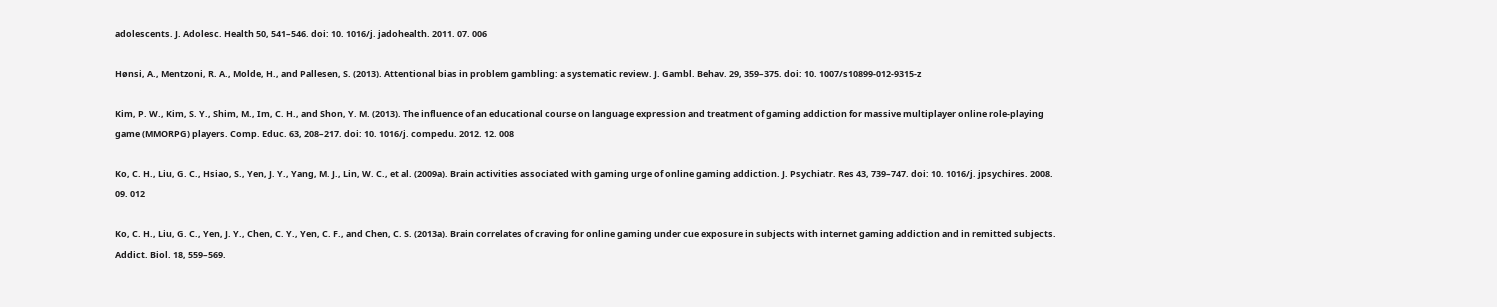adolescents. J. Adolesc. Health 50, 541–546. doi: 10. 1016/j. jadohealth. 2011. 07. 006

Hønsi, A., Mentzoni, R. A., Molde, H., and Pallesen, S. (2013). Attentional bias in problem gambling: a systematic review. J. Gambl. Behav. 29, 359–375. doi: 10. 1007/s10899-012-9315-z

Kim, P. W., Kim, S. Y., Shim, M., Im, C. H., and Shon, Y. M. (2013). The influence of an educational course on language expression and treatment of gaming addiction for massive multiplayer online role-playing game (MMORPG) players. Comp. Educ. 63, 208–217. doi: 10. 1016/j. compedu. 2012. 12. 008

Ko, C. H., Liu, G. C., Hsiao, S., Yen, J. Y., Yang, M. J., Lin, W. C., et al. (2009a). Brain activities associated with gaming urge of online gaming addiction. J. Psychiatr. Res 43, 739–747. doi: 10. 1016/j. jpsychires. 2008. 09. 012

Ko, C. H., Liu, G. C., Yen, J. Y., Chen, C. Y., Yen, C. F., and Chen, C. S. (2013a). Brain correlates of craving for online gaming under cue exposure in subjects with internet gaming addiction and in remitted subjects. Addict. Biol. 18, 559–569.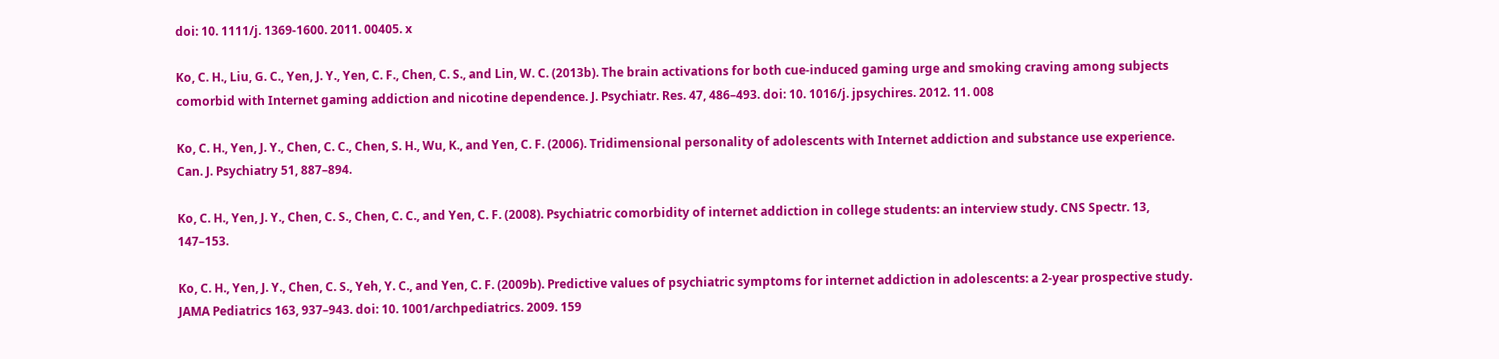doi: 10. 1111/j. 1369-1600. 2011. 00405. x

Ko, C. H., Liu, G. C., Yen, J. Y., Yen, C. F., Chen, C. S., and Lin, W. C. (2013b). The brain activations for both cue-induced gaming urge and smoking craving among subjects comorbid with Internet gaming addiction and nicotine dependence. J. Psychiatr. Res. 47, 486–493. doi: 10. 1016/j. jpsychires. 2012. 11. 008

Ko, C. H., Yen, J. Y., Chen, C. C., Chen, S. H., Wu, K., and Yen, C. F. (2006). Tridimensional personality of adolescents with Internet addiction and substance use experience. Can. J. Psychiatry 51, 887–894.

Ko, C. H., Yen, J. Y., Chen, C. S., Chen, C. C., and Yen, C. F. (2008). Psychiatric comorbidity of internet addiction in college students: an interview study. CNS Spectr. 13, 147–153.

Ko, C. H., Yen, J. Y., Chen, C. S., Yeh, Y. C., and Yen, C. F. (2009b). Predictive values of psychiatric symptoms for internet addiction in adolescents: a 2-year prospective study. JAMA Pediatrics 163, 937–943. doi: 10. 1001/archpediatrics. 2009. 159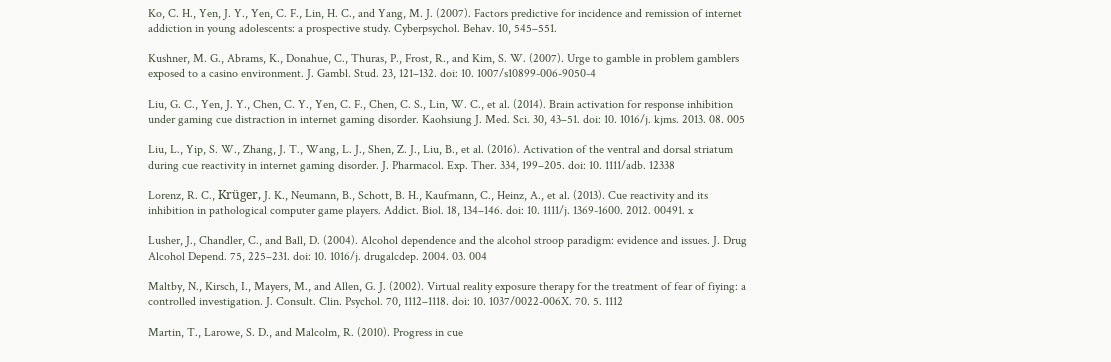Ko, C. H., Yen, J. Y., Yen, C. F., Lin, H. C., and Yang, M. J. (2007). Factors predictive for incidence and remission of internet addiction in young adolescents: a prospective study. Cyberpsychol. Behav. 10, 545–551.

Kushner, M. G., Abrams, K., Donahue, C., Thuras, P., Frost, R., and Kim, S. W. (2007). Urge to gamble in problem gamblers exposed to a casino environment. J. Gambl. Stud. 23, 121–132. doi: 10. 1007/s10899-006-9050-4

Liu, G. C., Yen, J. Y., Chen, C. Y., Yen, C. F., Chen, C. S., Lin, W. C., et al. (2014). Brain activation for response inhibition under gaming cue distraction in internet gaming disorder. Kaohsiung J. Med. Sci. 30, 43–51. doi: 10. 1016/j. kjms. 2013. 08. 005

Liu, L., Yip, S. W., Zhang, J. T., Wang, L. J., Shen, Z. J., Liu, B., et al. (2016). Activation of the ventral and dorsal striatum during cue reactivity in internet gaming disorder. J. Pharmacol. Exp. Ther. 334, 199–205. doi: 10. 1111/adb. 12338

Lorenz, R. C., Krüger, J. K., Neumann, B., Schott, B. H., Kaufmann, C., Heinz, A., et al. (2013). Cue reactivity and its inhibition in pathological computer game players. Addict. Biol. 18, 134–146. doi: 10. 1111/j. 1369-1600. 2012. 00491. x

Lusher, J., Chandler, C., and Ball, D. (2004). Alcohol dependence and the alcohol stroop paradigm: evidence and issues. J. Drug Alcohol Depend. 75, 225–231. doi: 10. 1016/j. drugalcdep. 2004. 03. 004

Maltby, N., Kirsch, I., Mayers, M., and Allen, G. J. (2002). Virtual reality exposure therapy for the treatment of fear of fiying: a controlled investigation. J. Consult. Clin. Psychol. 70, 1112–1118. doi: 10. 1037/0022-006X. 70. 5. 1112

Martin, T., Larowe, S. D., and Malcolm, R. (2010). Progress in cue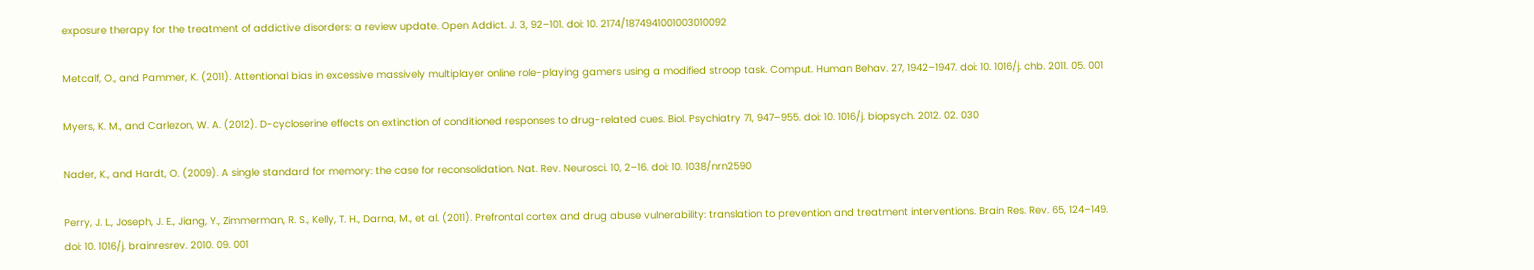exposure therapy for the treatment of addictive disorders: a review update. Open Addict. J. 3, 92–101. doi: 10. 2174/1874941001003010092

Metcalf, O., and Pammer, K. (2011). Attentional bias in excessive massively multiplayer online role-playing gamers using a modified stroop task. Comput. Human Behav. 27, 1942–1947. doi: 10. 1016/j. chb. 2011. 05. 001

Myers, K. M., and Carlezon, W. A. (2012). D-cycloserine effects on extinction of conditioned responses to drug-related cues. Biol. Psychiatry 71, 947–955. doi: 10. 1016/j. biopsych. 2012. 02. 030

Nader, K., and Hardt, O. (2009). A single standard for memory: the case for reconsolidation. Nat. Rev. Neurosci. 10, 2–16. doi: 10. 1038/nrn2590

Perry, J. L., Joseph, J. E., Jiang, Y., Zimmerman, R. S., Kelly, T. H., Darna, M., et al. (2011). Prefrontal cortex and drug abuse vulnerability: translation to prevention and treatment interventions. Brain Res. Rev. 65, 124–149. doi: 10. 1016/j. brainresrev. 2010. 09. 001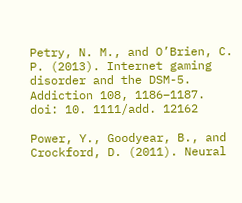Petry, N. M., and O’Brien, C. P. (2013). Internet gaming disorder and the DSM-5. Addiction 108, 1186–1187. doi: 10. 1111/add. 12162

Power, Y., Goodyear, B., and Crockford, D. (2011). Neural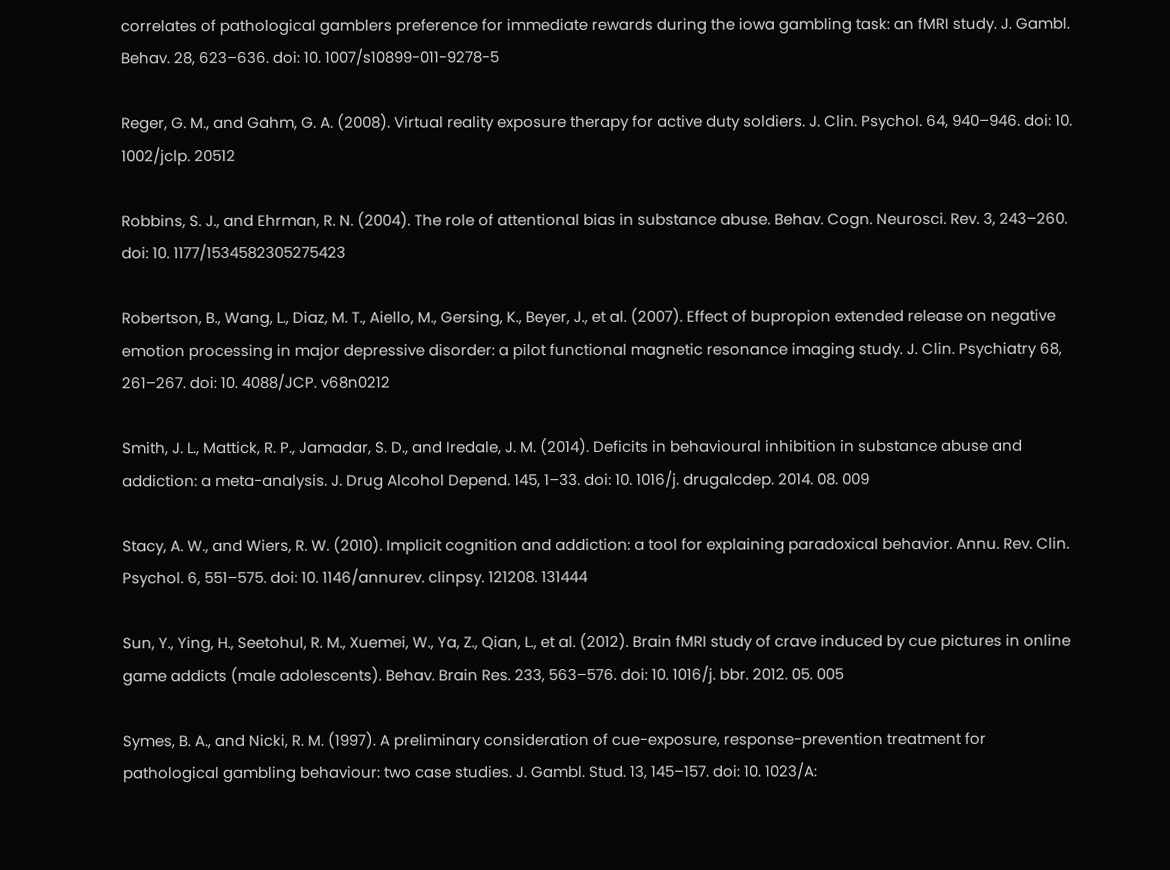correlates of pathological gamblers preference for immediate rewards during the iowa gambling task: an fMRI study. J. Gambl. Behav. 28, 623–636. doi: 10. 1007/s10899-011-9278-5

Reger, G. M., and Gahm, G. A. (2008). Virtual reality exposure therapy for active duty soldiers. J. Clin. Psychol. 64, 940–946. doi: 10. 1002/jclp. 20512

Robbins, S. J., and Ehrman, R. N. (2004). The role of attentional bias in substance abuse. Behav. Cogn. Neurosci. Rev. 3, 243–260. doi: 10. 1177/1534582305275423

Robertson, B., Wang, L., Diaz, M. T., Aiello, M., Gersing, K., Beyer, J., et al. (2007). Effect of bupropion extended release on negative emotion processing in major depressive disorder: a pilot functional magnetic resonance imaging study. J. Clin. Psychiatry 68, 261–267. doi: 10. 4088/JCP. v68n0212

Smith, J. L., Mattick, R. P., Jamadar, S. D., and Iredale, J. M. (2014). Deficits in behavioural inhibition in substance abuse and addiction: a meta-analysis. J. Drug Alcohol Depend. 145, 1–33. doi: 10. 1016/j. drugalcdep. 2014. 08. 009

Stacy, A. W., and Wiers, R. W. (2010). Implicit cognition and addiction: a tool for explaining paradoxical behavior. Annu. Rev. Clin. Psychol. 6, 551–575. doi: 10. 1146/annurev. clinpsy. 121208. 131444

Sun, Y., Ying, H., Seetohul, R. M., Xuemei, W., Ya, Z., Qian, L., et al. (2012). Brain fMRI study of crave induced by cue pictures in online game addicts (male adolescents). Behav. Brain Res. 233, 563–576. doi: 10. 1016/j. bbr. 2012. 05. 005

Symes, B. A., and Nicki, R. M. (1997). A preliminary consideration of cue-exposure, response-prevention treatment for pathological gambling behaviour: two case studies. J. Gambl. Stud. 13, 145–157. doi: 10. 1023/A: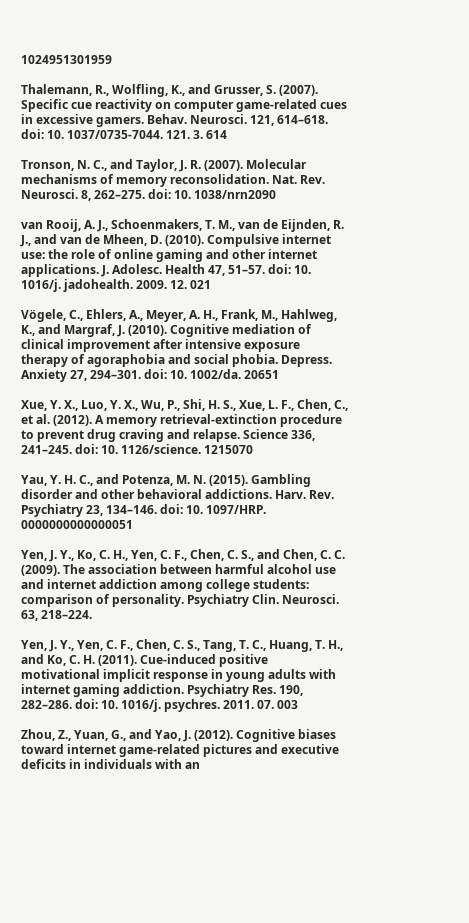1024951301959

Thalemann, R., Wolfling, K., and Grusser, S. (2007). Specific cue reactivity on computer game-related cues in excessive gamers. Behav. Neurosci. 121, 614–618. doi: 10. 1037/0735-7044. 121. 3. 614

Tronson, N. C., and Taylor, J. R. (2007). Molecular mechanisms of memory reconsolidation. Nat. Rev. Neurosci. 8, 262–275. doi: 10. 1038/nrn2090

van Rooij, A. J., Schoenmakers, T. M., van de Eijnden, R. J., and van de Mheen, D. (2010). Compulsive internet use: the role of online gaming and other internet applications. J. Adolesc. Health 47, 51–57. doi: 10. 1016/j. jadohealth. 2009. 12. 021

Vögele, C., Ehlers, A., Meyer, A. H., Frank, M., Hahlweg, K., and Margraf, J. (2010). Cognitive mediation of clinical improvement after intensive exposure therapy of agoraphobia and social phobia. Depress. Anxiety 27, 294–301. doi: 10. 1002/da. 20651

Xue, Y. X., Luo, Y. X., Wu, P., Shi, H. S., Xue, L. F., Chen, C., et al. (2012). A memory retrieval-extinction procedure to prevent drug craving and relapse. Science 336, 241–245. doi: 10. 1126/science. 1215070

Yau, Y. H. C., and Potenza, M. N. (2015). Gambling disorder and other behavioral addictions. Harv. Rev. Psychiatry 23, 134–146. doi: 10. 1097/HRP. 0000000000000051

Yen, J. Y., Ko, C. H., Yen, C. F., Chen, C. S., and Chen, C. C. (2009). The association between harmful alcohol use and internet addiction among college students: comparison of personality. Psychiatry Clin. Neurosci. 63, 218–224.

Yen, J. Y., Yen, C. F., Chen, C. S., Tang, T. C., Huang, T. H., and Ko, C. H. (2011). Cue-induced positive motivational implicit response in young adults with internet gaming addiction. Psychiatry Res. 190, 282–286. doi: 10. 1016/j. psychres. 2011. 07. 003

Zhou, Z., Yuan, G., and Yao, J. (2012). Cognitive biases toward internet game-related pictures and executive deficits in individuals with an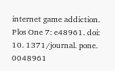internet game addiction. Plos One 7: e48961. doi: 10. 1371/journal. pone. 0048961